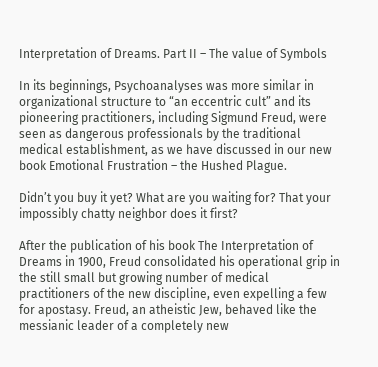Interpretation of Dreams. Part II – The value of Symbols

In its beginnings, Psychoanalyses was more similar in organizational structure to “an eccentric cult” and its pioneering practitioners, including Sigmund Freud, were seen as dangerous professionals by the traditional medical establishment, as we have discussed in our new book Emotional Frustration – the Hushed Plague.

Didn’t you buy it yet? What are you waiting for? That your impossibly chatty neighbor does it first?

After the publication of his book The Interpretation of Dreams in 1900, Freud consolidated his operational grip in the still small but growing number of medical practitioners of the new discipline, even expelling a few for apostasy. Freud, an atheistic Jew, behaved like the messianic leader of a completely new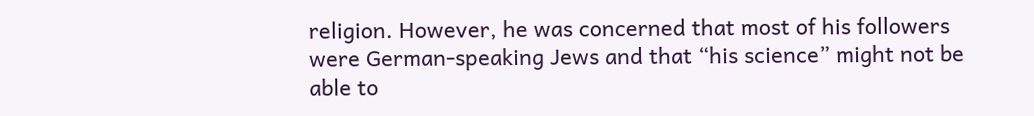religion. However, he was concerned that most of his followers were German-speaking Jews and that “his science” might not be able to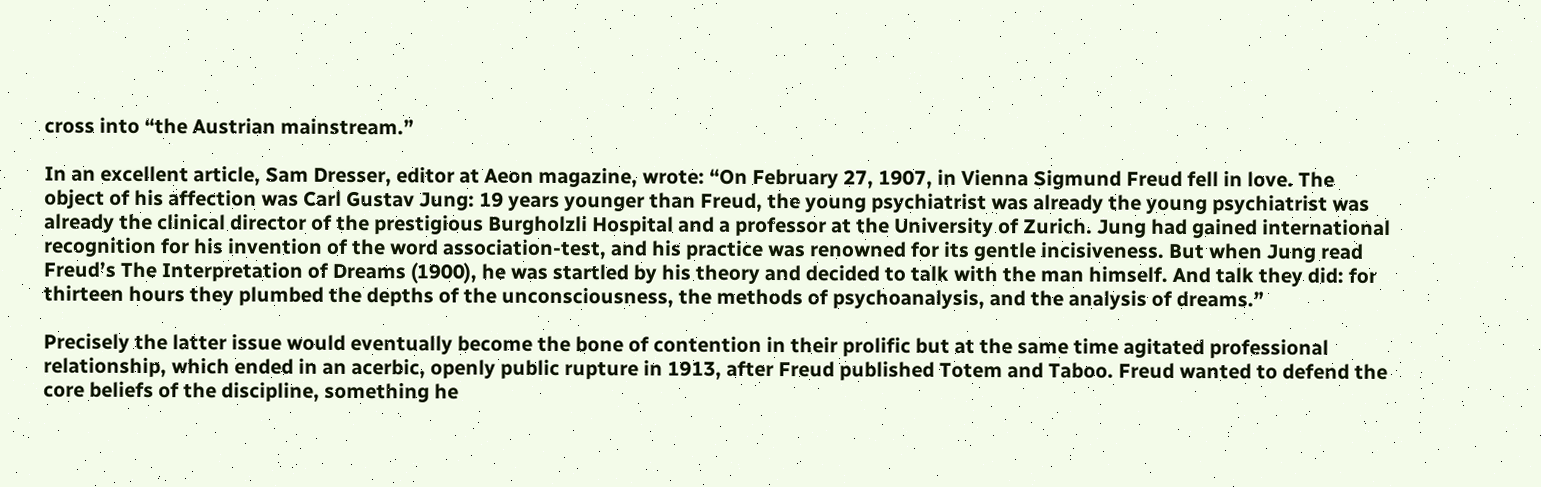cross into “the Austrian mainstream.”

In an excellent article, Sam Dresser, editor at Aeon magazine, wrote: “On February 27, 1907, in Vienna Sigmund Freud fell in love. The object of his affection was Carl Gustav Jung: 19 years younger than Freud, the young psychiatrist was already the young psychiatrist was already the clinical director of the prestigious Burgholzli Hospital and a professor at the University of Zurich. Jung had gained international recognition for his invention of the word association-test, and his practice was renowned for its gentle incisiveness. But when Jung read Freud’s The Interpretation of Dreams (1900), he was startled by his theory and decided to talk with the man himself. And talk they did: for thirteen hours they plumbed the depths of the unconsciousness, the methods of psychoanalysis, and the analysis of dreams.”

Precisely the latter issue would eventually become the bone of contention in their prolific but at the same time agitated professional relationship, which ended in an acerbic, openly public rupture in 1913, after Freud published Totem and Taboo. Freud wanted to defend the core beliefs of the discipline, something he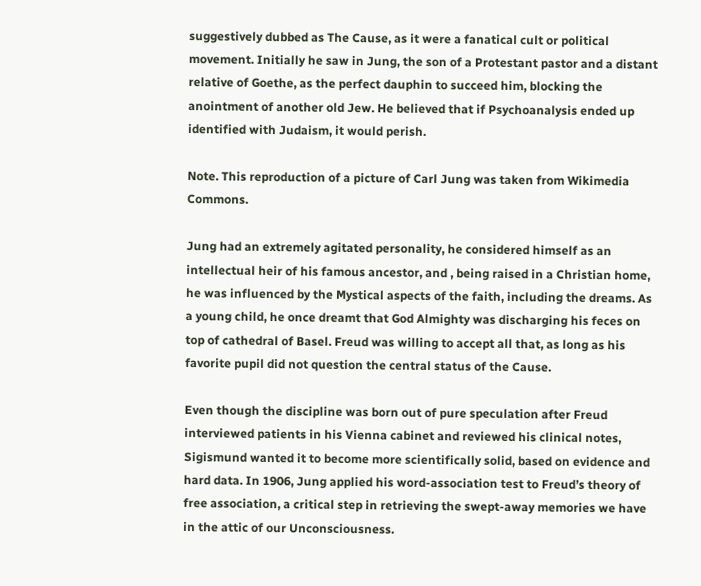suggestively dubbed as The Cause, as it were a fanatical cult or political movement. Initially he saw in Jung, the son of a Protestant pastor and a distant relative of Goethe, as the perfect dauphin to succeed him, blocking the anointment of another old Jew. He believed that if Psychoanalysis ended up identified with Judaism, it would perish.

Note. This reproduction of a picture of Carl Jung was taken from Wikimedia Commons.

Jung had an extremely agitated personality, he considered himself as an intellectual heir of his famous ancestor, and , being raised in a Christian home, he was influenced by the Mystical aspects of the faith, including the dreams. As a young child, he once dreamt that God Almighty was discharging his feces on top of cathedral of Basel. Freud was willing to accept all that, as long as his favorite pupil did not question the central status of the Cause.

Even though the discipline was born out of pure speculation after Freud interviewed patients in his Vienna cabinet and reviewed his clinical notes, Sigismund wanted it to become more scientifically solid, based on evidence and hard data. In 1906, Jung applied his word-association test to Freud’s theory of free association, a critical step in retrieving the swept-away memories we have in the attic of our Unconsciousness.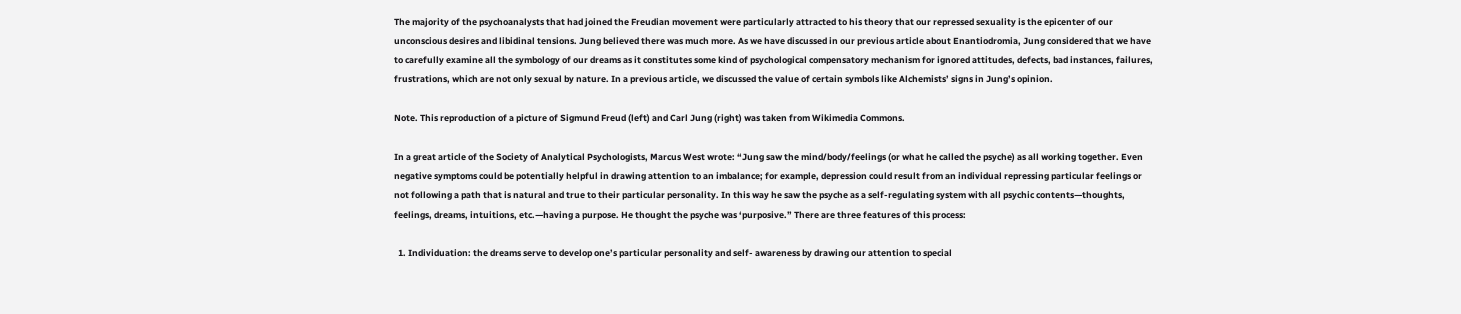The majority of the psychoanalysts that had joined the Freudian movement were particularly attracted to his theory that our repressed sexuality is the epicenter of our unconscious desires and libidinal tensions. Jung believed there was much more. As we have discussed in our previous article about Enantiodromia, Jung considered that we have to carefully examine all the symbology of our dreams as it constitutes some kind of psychological compensatory mechanism for ignored attitudes, defects, bad instances, failures, frustrations, which are not only sexual by nature. In a previous article, we discussed the value of certain symbols like Alchemists’ signs in Jung’s opinion.

Note. This reproduction of a picture of Sigmund Freud (left) and Carl Jung (right) was taken from Wikimedia Commons.

In a great article of the Society of Analytical Psychologists, Marcus West wrote: “Jung saw the mind/body/feelings (or what he called the psyche) as all working together. Even negative symptoms could be potentially helpful in drawing attention to an imbalance; for example, depression could result from an individual repressing particular feelings or not following a path that is natural and true to their particular personality. In this way he saw the psyche as a self-regulating system with all psychic contents—thoughts, feelings, dreams, intuitions, etc.—having a purpose. He thought the psyche was ‘purposive.” There are three features of this process:

  1. Individuation: the dreams serve to develop one’s particular personality and self- awareness by drawing our attention to special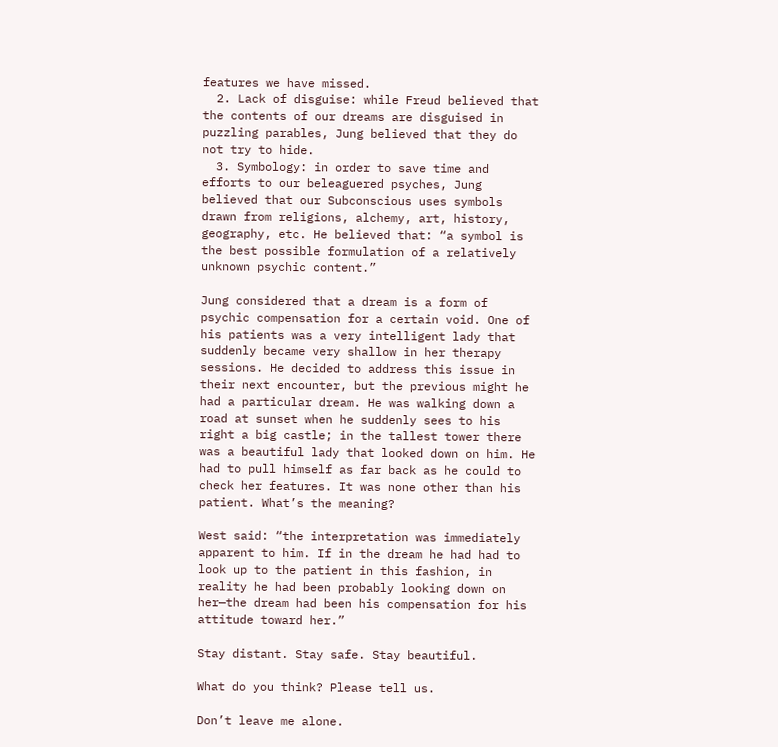features we have missed.
  2. Lack of disguise: while Freud believed that the contents of our dreams are disguised in puzzling parables, Jung believed that they do not try to hide.
  3. Symbology: in order to save time and efforts to our beleaguered psyches, Jung believed that our Subconscious uses symbols drawn from religions, alchemy, art, history, geography, etc. He believed that: “a symbol is the best possible formulation of a relatively unknown psychic content.”

Jung considered that a dream is a form of psychic compensation for a certain void. One of his patients was a very intelligent lady that suddenly became very shallow in her therapy sessions. He decided to address this issue in their next encounter, but the previous might he had a particular dream. He was walking down a road at sunset when he suddenly sees to his right a big castle; in the tallest tower there was a beautiful lady that looked down on him. He had to pull himself as far back as he could to check her features. It was none other than his patient. What’s the meaning?

West said: “the interpretation was immediately apparent to him. If in the dream he had had to look up to the patient in this fashion, in reality he had been probably looking down on her—the dream had been his compensation for his attitude toward her.”

Stay distant. Stay safe. Stay beautiful.

What do you think? Please tell us.

Don’t leave me alone.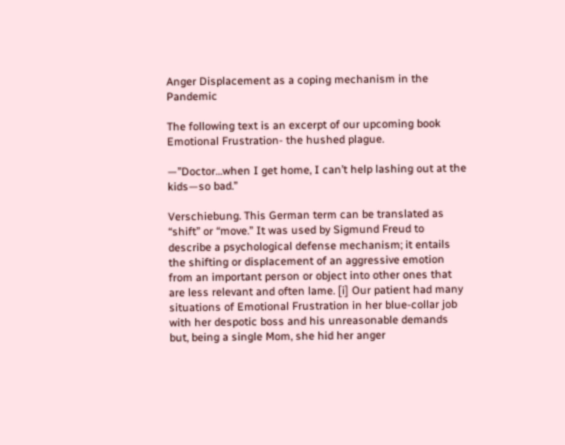Anger Displacement as a coping mechanism in the Pandemic

The following text is an excerpt of our upcoming book Emotional Frustration- the hushed plague.

—”Doctor…when I get home, I can’t help lashing out at the kids—so bad.”

Verschiebung. This German term can be translated as “shift” or “move.” It was used by Sigmund Freud to describe a psychological defense mechanism; it entails the shifting or displacement of an aggressive emotion from an important person or object into other ones that are less relevant and often lame. [i] Our patient had many situations of Emotional Frustration in her blue-collar job with her despotic boss and his unreasonable demands but, being a single Mom, she hid her anger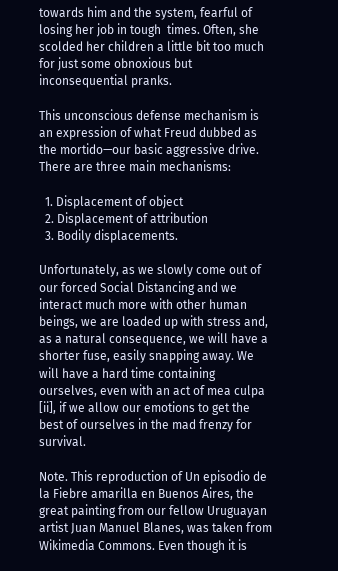towards him and the system, fearful of losing her job in tough  times. Often, she scolded her children a little bit too much for just some obnoxious but inconsequential pranks.

This unconscious defense mechanism is an expression of what Freud dubbed as the mortido—our basic aggressive drive. There are three main mechanisms:

  1. Displacement of object
  2. Displacement of attribution
  3. Bodily displacements.

Unfortunately, as we slowly come out of our forced Social Distancing and we interact much more with other human beings, we are loaded up with stress and, as a natural consequence, we will have a shorter fuse, easily snapping away. We will have a hard time containing ourselves, even with an act of mea culpa [ii], if we allow our emotions to get the best of ourselves in the mad frenzy for survival.

Note. This reproduction of Un episodio de la Fiebre amarilla en Buenos Aires, the great painting from our fellow Uruguayan artist Juan Manuel Blanes, was taken from Wikimedia Commons. Even though it is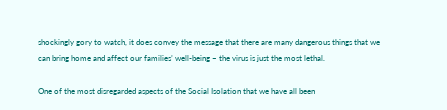shockingly gory to watch, it does convey the message that there are many dangerous things that we can bring home and affect our families’ well-being – the virus is just the most lethal.

One of the most disregarded aspects of the Social Isolation that we have all been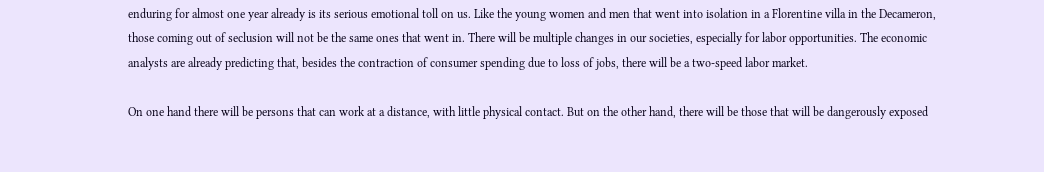enduring for almost one year already is its serious emotional toll on us. Like the young women and men that went into isolation in a Florentine villa in the Decameron, those coming out of seclusion will not be the same ones that went in. There will be multiple changes in our societies, especially for labor opportunities. The economic analysts are already predicting that, besides the contraction of consumer spending due to loss of jobs, there will be a two-speed labor market.

On one hand there will be persons that can work at a distance, with little physical contact. But on the other hand, there will be those that will be dangerously exposed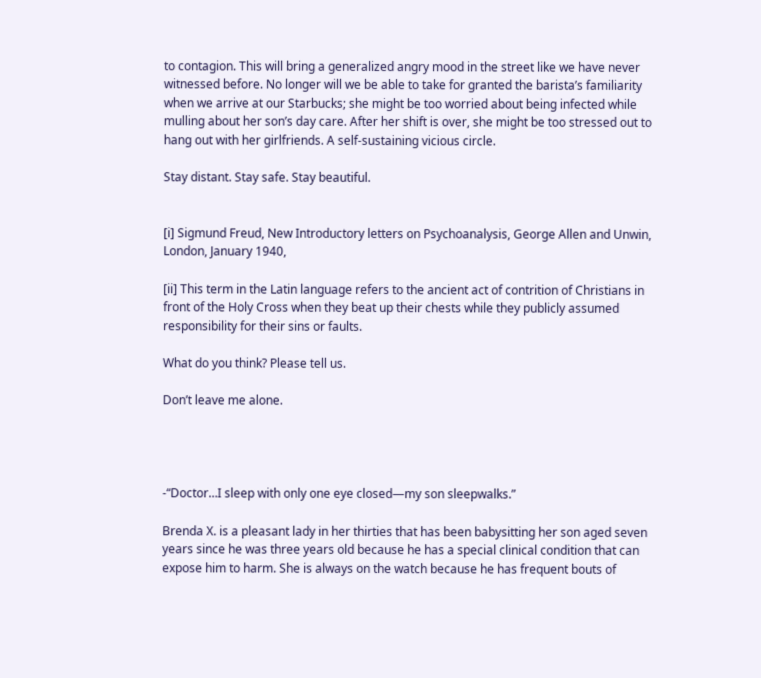to contagion. This will bring a generalized angry mood in the street like we have never witnessed before. No longer will we be able to take for granted the barista’s familiarity when we arrive at our Starbucks; she might be too worried about being infected while mulling about her son’s day care. After her shift is over, she might be too stressed out to hang out with her girlfriends. A self-sustaining vicious circle.

Stay distant. Stay safe. Stay beautiful.


[i] Sigmund Freud, New Introductory letters on Psychoanalysis, George Allen and Unwin, London, January 1940,

[ii] This term in the Latin language refers to the ancient act of contrition of Christians in front of the Holy Cross when they beat up their chests while they publicly assumed responsibility for their sins or faults.

What do you think? Please tell us.

Don’t leave me alone.




-“Doctor…I sleep with only one eye closed—my son sleepwalks.”

Brenda X. is a pleasant lady in her thirties that has been babysitting her son aged seven years since he was three years old because he has a special clinical condition that can expose him to harm. She is always on the watch because he has frequent bouts of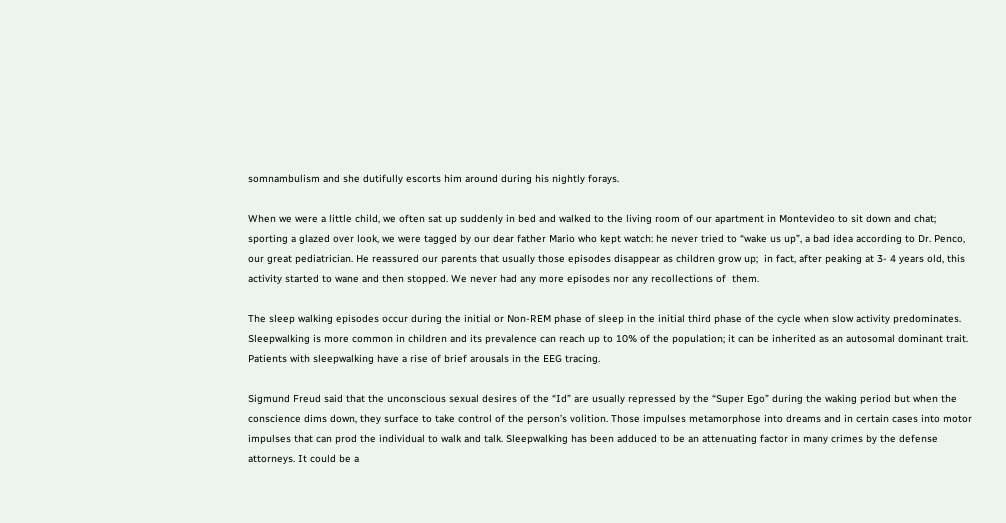somnambulism and she dutifully escorts him around during his nightly forays.

When we were a little child, we often sat up suddenly in bed and walked to the living room of our apartment in Montevideo to sit down and chat; sporting a glazed over look, we were tagged by our dear father Mario who kept watch: he never tried to “wake us up”, a bad idea according to Dr. Penco, our great pediatrician. He reassured our parents that usually those episodes disappear as children grow up;  in fact, after peaking at 3- 4 years old, this activity started to wane and then stopped. We never had any more episodes nor any recollections of  them.

The sleep walking episodes occur during the initial or Non-REM phase of sleep in the initial third phase of the cycle when slow activity predominates. Sleepwalking is more common in children and its prevalence can reach up to 10% of the population; it can be inherited as an autosomal dominant trait. Patients with sleepwalking have a rise of brief arousals in the EEG tracing.

Sigmund Freud said that the unconscious sexual desires of the “Id” are usually repressed by the “Super Ego” during the waking period but when the conscience dims down, they surface to take control of the person’s volition. Those impulses metamorphose into dreams and in certain cases into motor impulses that can prod the individual to walk and talk. Sleepwalking has been adduced to be an attenuating factor in many crimes by the defense attorneys. It could be a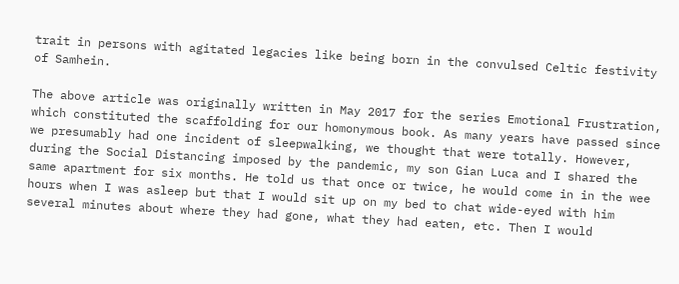trait in persons with agitated legacies like being born in the convulsed Celtic festivity of Samhein.

The above article was originally written in May 2017 for the series Emotional Frustration, which constituted the scaffolding for our homonymous book. As many years have passed since we presumably had one incident of sleepwalking, we thought that were totally. However, during the Social Distancing imposed by the pandemic, my son Gian Luca and I shared the same apartment for six months. He told us that once or twice, he would come in in the wee hours when I was asleep but that I would sit up on my bed to chat wide-eyed with him several minutes about where they had gone, what they had eaten, etc. Then I would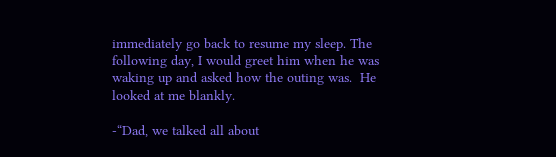immediately go back to resume my sleep. The following day, I would greet him when he was waking up and asked how the outing was.  He looked at me blankly.

-“Dad, we talked all about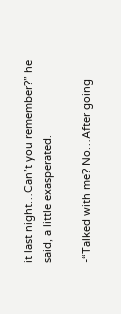it last night…Can’t you remember?” he said, a little exasperated.

-“Talked with me? No…After going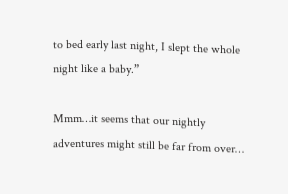to bed early last night, I slept the whole night like a baby.”

Mmm…it seems that our nightly adventures might still be far from over…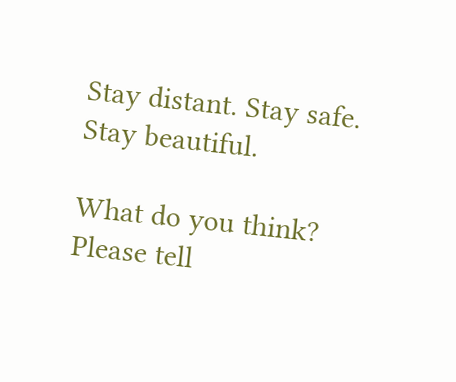Stay distant. Stay safe. Stay beautiful.

What do you think? Please tell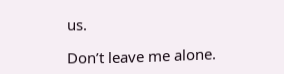us.

Don’t leave me alone.